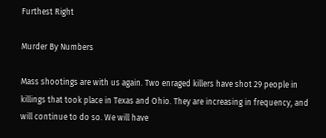Furthest Right

Murder By Numbers

Mass shootings are with us again. Two enraged killers have shot 29 people in killings that took place in Texas and Ohio. They are increasing in frequency, and will continue to do so. We will have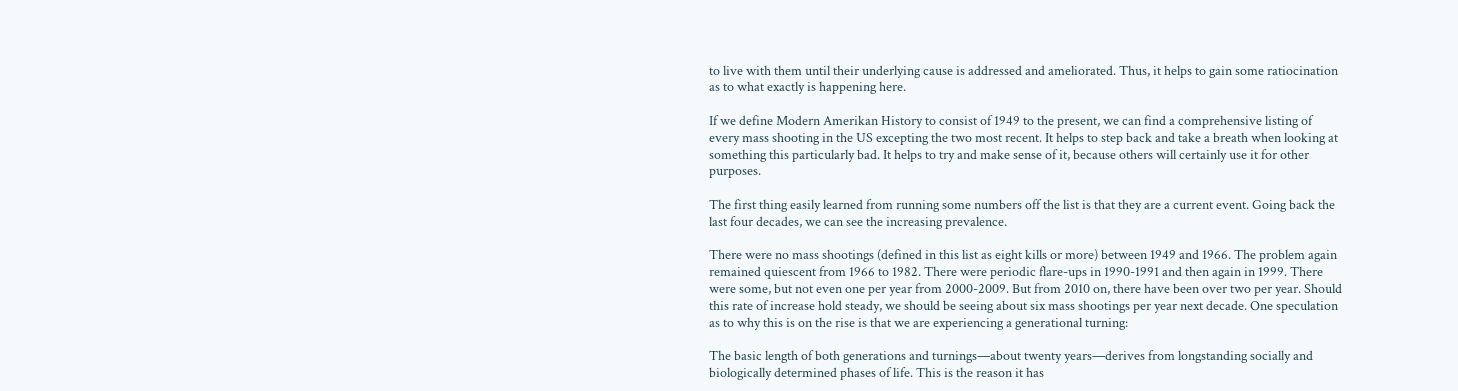to live with them until their underlying cause is addressed and ameliorated. Thus, it helps to gain some ratiocination as to what exactly is happening here.

If we define Modern Amerikan History to consist of 1949 to the present, we can find a comprehensive listing of every mass shooting in the US excepting the two most recent. It helps to step back and take a breath when looking at something this particularly bad. It helps to try and make sense of it, because others will certainly use it for other purposes.

The first thing easily learned from running some numbers off the list is that they are a current event. Going back the last four decades, we can see the increasing prevalence.

There were no mass shootings (defined in this list as eight kills or more) between 1949 and 1966. The problem again remained quiescent from 1966 to 1982. There were periodic flare-ups in 1990-1991 and then again in 1999. There were some, but not even one per year from 2000-2009. But from 2010 on, there have been over two per year. Should this rate of increase hold steady, we should be seeing about six mass shootings per year next decade. One speculation as to why this is on the rise is that we are experiencing a generational turning:

The basic length of both generations and turnings—about twenty years—derives from longstanding socially and biologically determined phases of life. This is the reason it has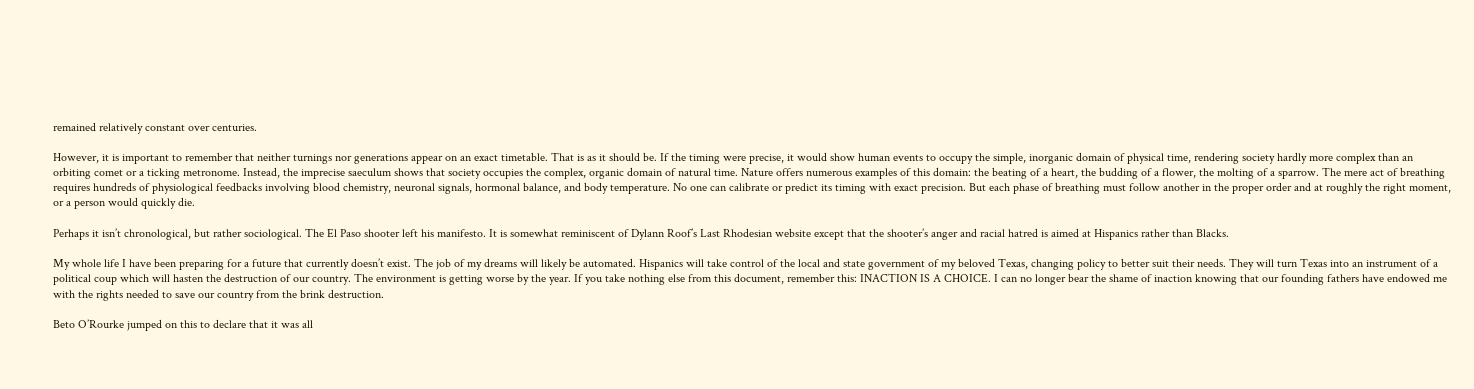remained relatively constant over centuries.

However, it is important to remember that neither turnings nor generations appear on an exact timetable. That is as it should be. If the timing were precise, it would show human events to occupy the simple, inorganic domain of physical time, rendering society hardly more complex than an orbiting comet or a ticking metronome. Instead, the imprecise saeculum shows that society occupies the complex, organic domain of natural time. Nature offers numerous examples of this domain: the beating of a heart, the budding of a flower, the molting of a sparrow. The mere act of breathing requires hundreds of physiological feedbacks involving blood chemistry, neuronal signals, hormonal balance, and body temperature. No one can calibrate or predict its timing with exact precision. But each phase of breathing must follow another in the proper order and at roughly the right moment, or a person would quickly die.

Perhaps it isn’t chronological, but rather sociological. The El Paso shooter left his manifesto. It is somewhat reminiscent of Dylann Roof’s Last Rhodesian website except that the shooter’s anger and racial hatred is aimed at Hispanics rather than Blacks.

My whole life I have been preparing for a future that currently doesn’t exist. The job of my dreams will likely be automated. Hispanics will take control of the local and state government of my beloved Texas, changing policy to better suit their needs. They will turn Texas into an instrument of a political coup which will hasten the destruction of our country. The environment is getting worse by the year. If you take nothing else from this document, remember this: INACTION IS A CHOICE. I can no longer bear the shame of inaction knowing that our founding fathers have endowed me with the rights needed to save our country from the brink destruction.

Beto O’Rourke jumped on this to declare that it was all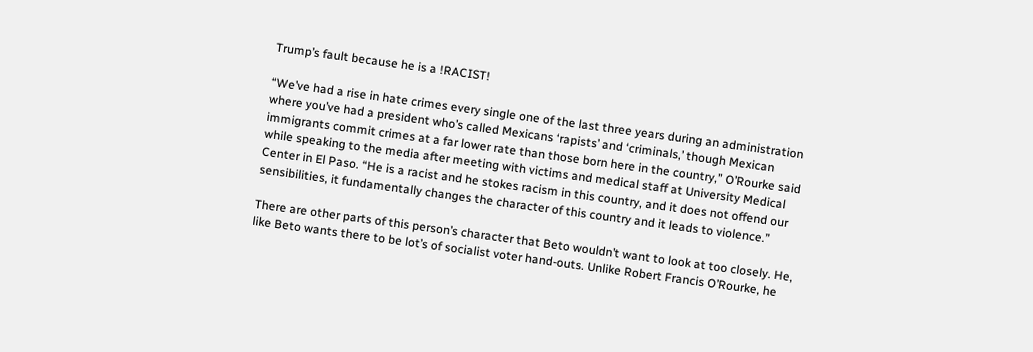Trump’s fault because he is a !RACIST!

“We’ve had a rise in hate crimes every single one of the last three years during an administration where you’ve had a president who’s called Mexicans ‘rapists’ and ‘criminals,’ though Mexican immigrants commit crimes at a far lower rate than those born here in the country,” O’Rourke said while speaking to the media after meeting with victims and medical staff at University Medical Center in El Paso. “He is a racist and he stokes racism in this country, and it does not offend our sensibilities, it fundamentally changes the character of this country and it leads to violence.”

There are other parts of this person’s character that Beto wouldn’t want to look at too closely. He, like Beto wants there to be lot’s of socialist voter hand-outs. Unlike Robert Francis O’Rourke, he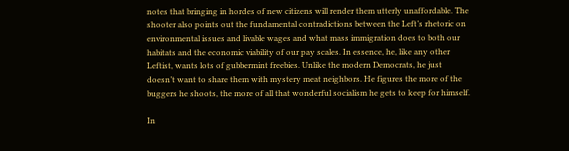notes that bringing in hordes of new citizens will render them utterly unaffordable. The shooter also points out the fundamental contradictions between the Left’s rhetoric on environmental issues and livable wages and what mass immigration does to both our habitats and the economic viability of our pay scales. In essence, he, like any other Leftist, wants lots of gubbermint freebies. Unlike the modern Democrats, he just doesn’t want to share them with mystery meat neighbors. He figures the more of the buggers he shoots, the more of all that wonderful socialism he gets to keep for himself.

In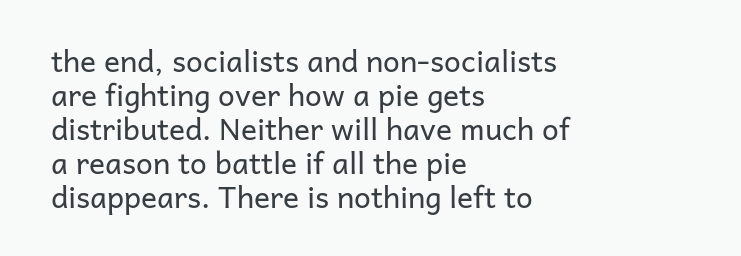the end, socialists and non-socialists are fighting over how a pie gets distributed. Neither will have much of a reason to battle if all the pie disappears. There is nothing left to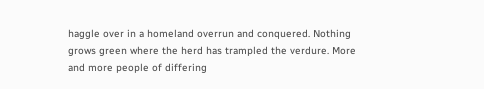haggle over in a homeland overrun and conquered. Nothing grows green where the herd has trampled the verdure. More and more people of differing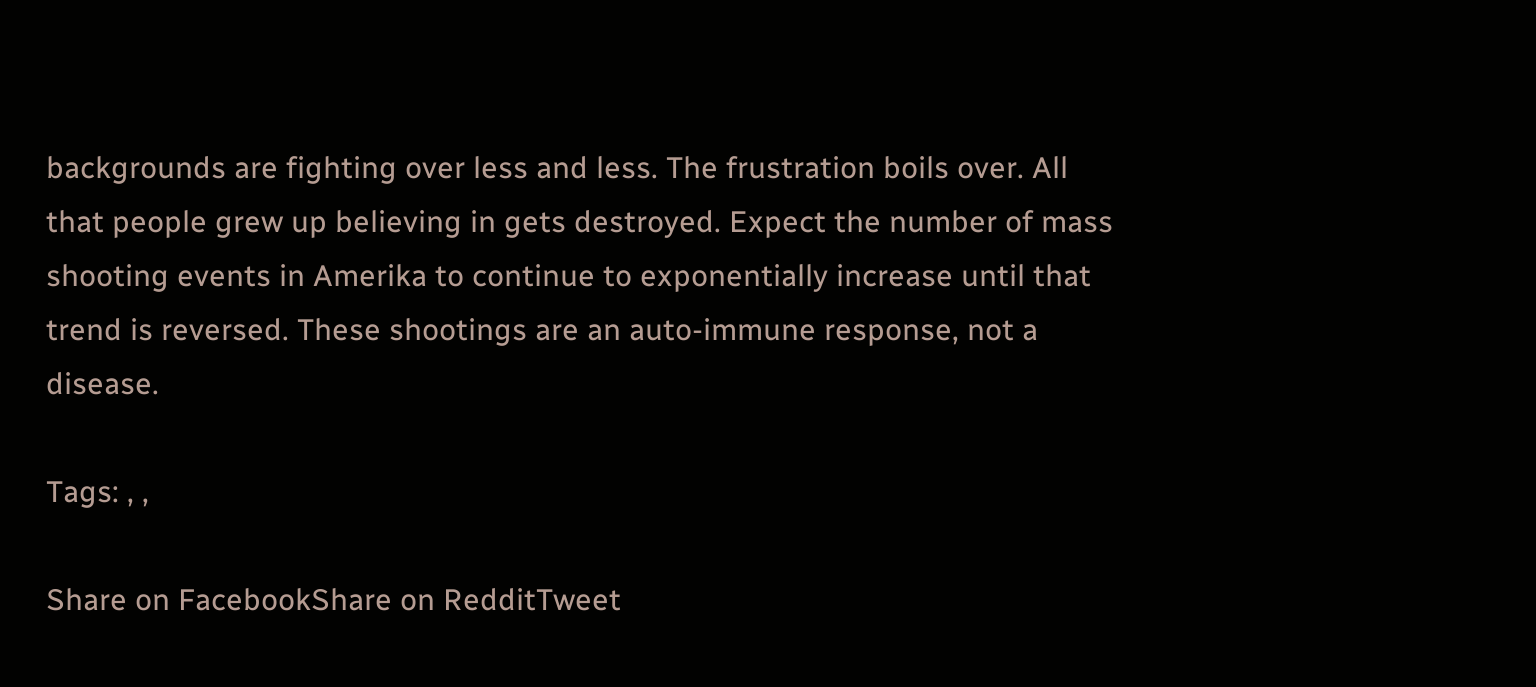backgrounds are fighting over less and less. The frustration boils over. All that people grew up believing in gets destroyed. Expect the number of mass shooting events in Amerika to continue to exponentially increase until that trend is reversed. These shootings are an auto-immune response, not a disease.

Tags: , ,

Share on FacebookShare on RedditTweet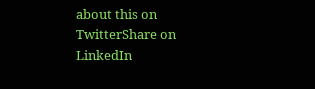about this on TwitterShare on LinkedIn